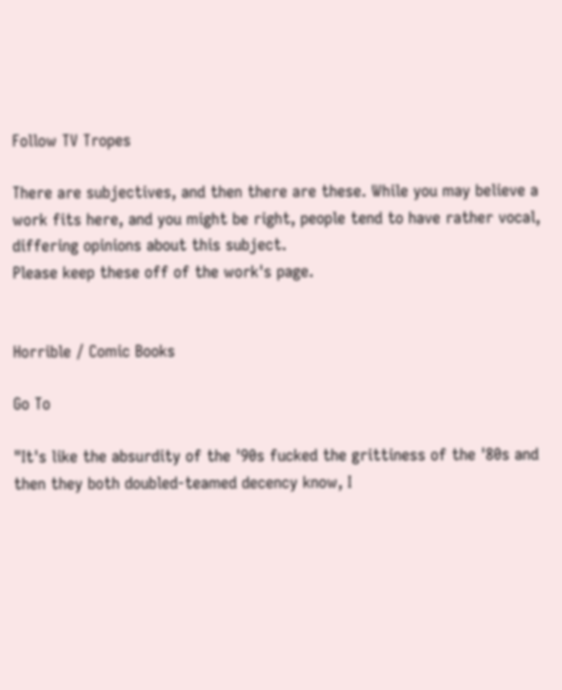Follow TV Tropes

There are subjectives, and then there are these. While you may believe a work fits here, and you might be right, people tend to have rather vocal, differing opinions about this subject.
Please keep these off of the work's page.


Horrible / Comic Books

Go To

"It's like the absurdity of the '90s fucked the grittiness of the '80s and then they both doubled-teamed decency know, I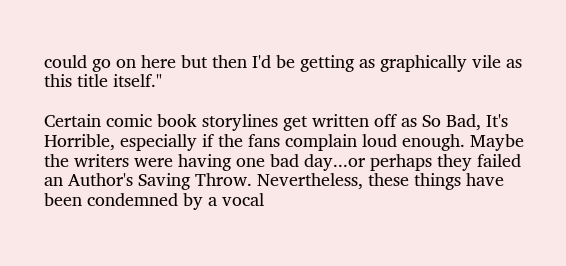could go on here but then I'd be getting as graphically vile as this title itself."

Certain comic book storylines get written off as So Bad, It's Horrible, especially if the fans complain loud enough. Maybe the writers were having one bad day...or perhaps they failed an Author's Saving Throw. Nevertheless, these things have been condemned by a vocal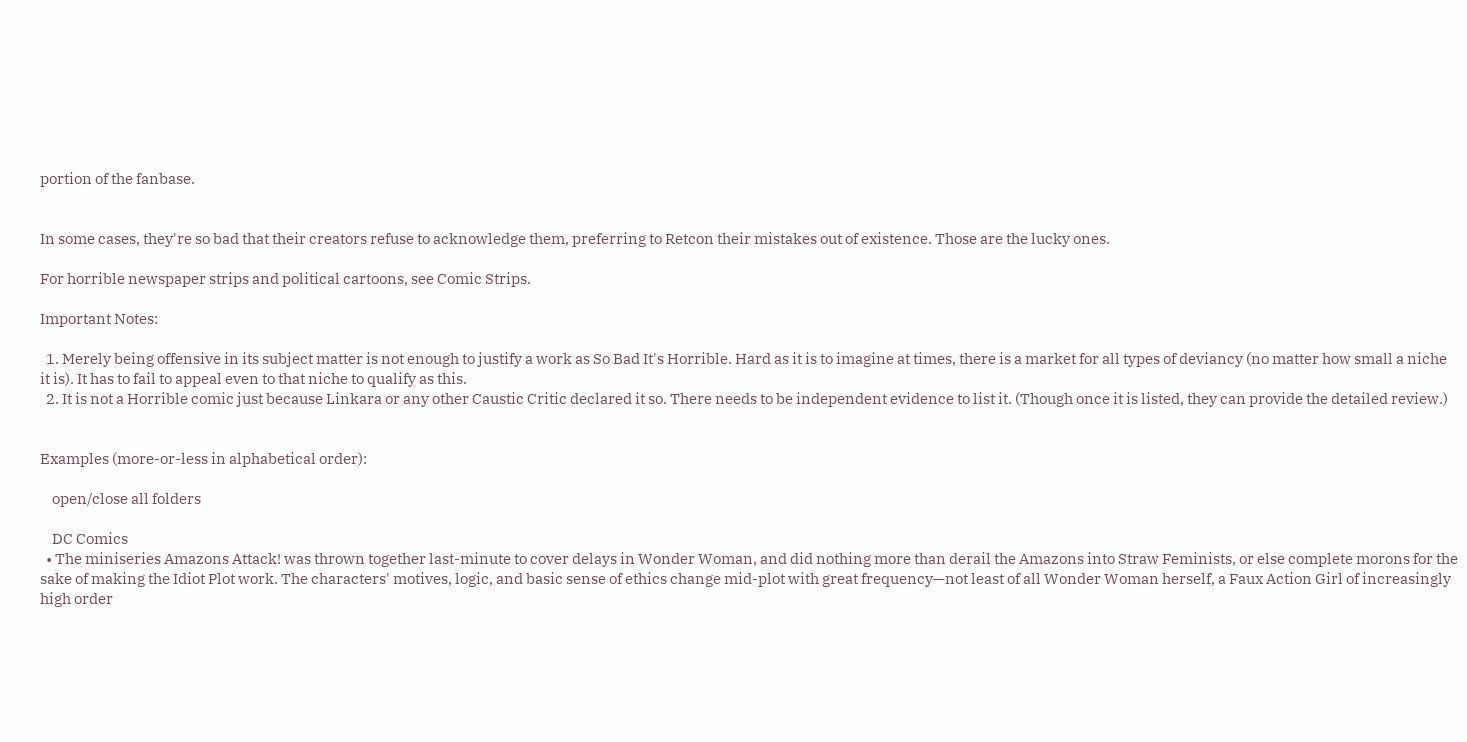portion of the fanbase.


In some cases, they're so bad that their creators refuse to acknowledge them, preferring to Retcon their mistakes out of existence. Those are the lucky ones.

For horrible newspaper strips and political cartoons, see Comic Strips.

Important Notes:

  1. Merely being offensive in its subject matter is not enough to justify a work as So Bad It's Horrible. Hard as it is to imagine at times, there is a market for all types of deviancy (no matter how small a niche it is). It has to fail to appeal even to that niche to qualify as this.
  2. It is not a Horrible comic just because Linkara or any other Caustic Critic declared it so. There needs to be independent evidence to list it. (Though once it is listed, they can provide the detailed review.)


Examples (more-or-less in alphabetical order):

    open/close all folders

    DC Comics
  • The miniseries Amazons Attack! was thrown together last-minute to cover delays in Wonder Woman, and did nothing more than derail the Amazons into Straw Feminists, or else complete morons for the sake of making the Idiot Plot work. The characters' motives, logic, and basic sense of ethics change mid-plot with great frequency—not least of all Wonder Woman herself, a Faux Action Girl of increasingly high order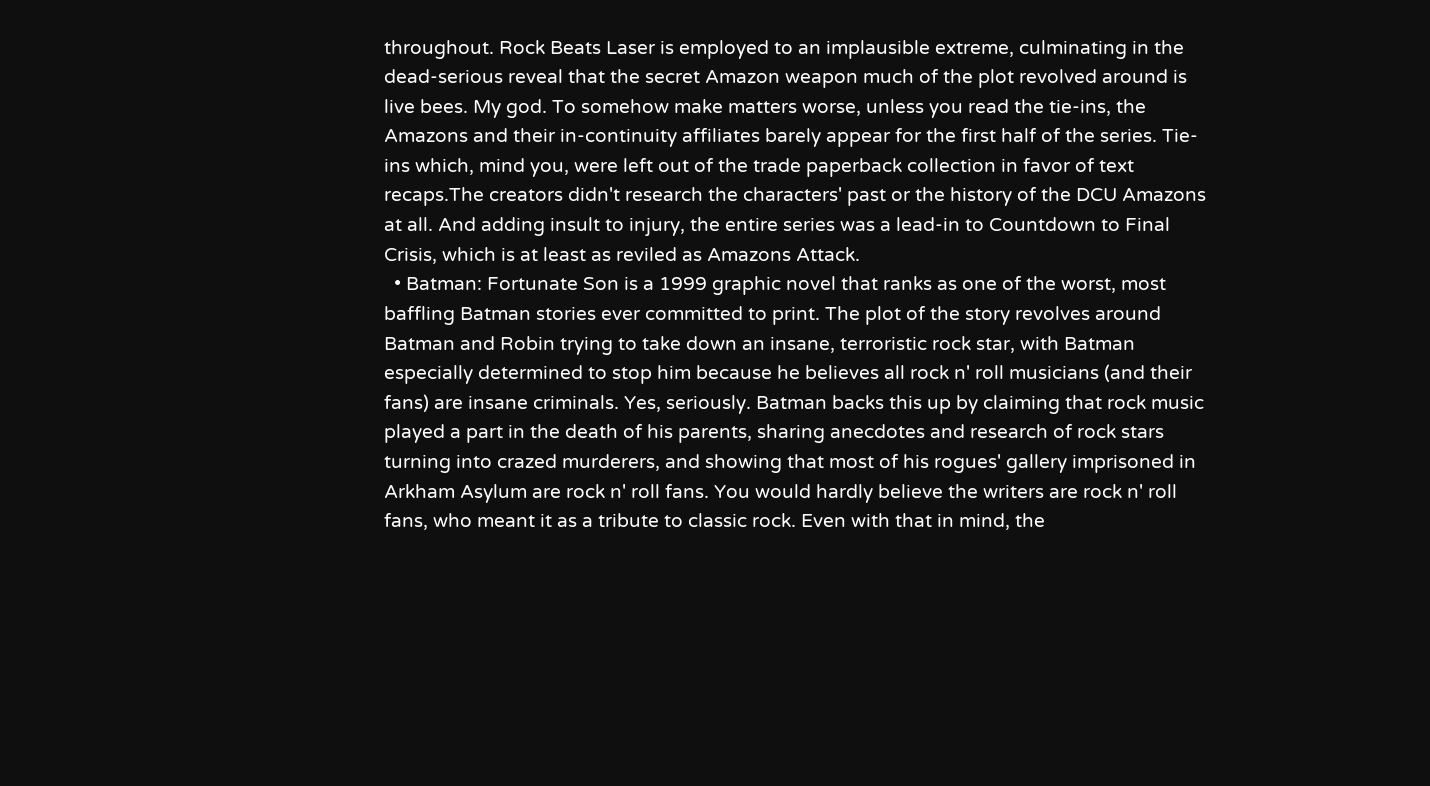throughout. Rock Beats Laser is employed to an implausible extreme, culminating in the dead-serious reveal that the secret Amazon weapon much of the plot revolved around is live bees. My god. To somehow make matters worse, unless you read the tie-ins, the Amazons and their in-continuity affiliates barely appear for the first half of the series. Tie-ins which, mind you, were left out of the trade paperback collection in favor of text recaps.The creators didn't research the characters' past or the history of the DCU Amazons at all. And adding insult to injury, the entire series was a lead-in to Countdown to Final Crisis, which is at least as reviled as Amazons Attack.
  • Batman: Fortunate Son is a 1999 graphic novel that ranks as one of the worst, most baffling Batman stories ever committed to print. The plot of the story revolves around Batman and Robin trying to take down an insane, terroristic rock star, with Batman especially determined to stop him because he believes all rock n' roll musicians (and their fans) are insane criminals. Yes, seriously. Batman backs this up by claiming that rock music played a part in the death of his parents, sharing anecdotes and research of rock stars turning into crazed murderers, and showing that most of his rogues' gallery imprisoned in Arkham Asylum are rock n' roll fans. You would hardly believe the writers are rock n' roll fans, who meant it as a tribute to classic rock. Even with that in mind, the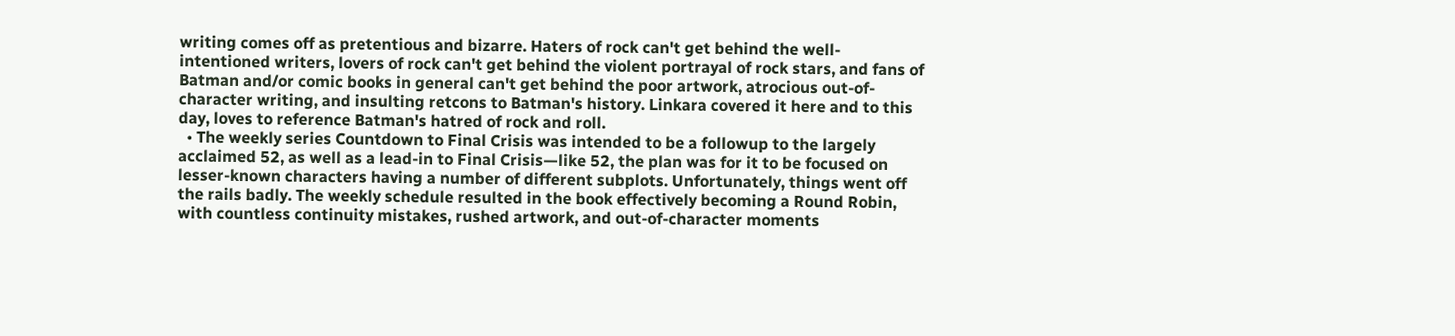writing comes off as pretentious and bizarre. Haters of rock can't get behind the well-intentioned writers, lovers of rock can't get behind the violent portrayal of rock stars, and fans of Batman and/or comic books in general can't get behind the poor artwork, atrocious out-of-character writing, and insulting retcons to Batman's history. Linkara covered it here and to this day, loves to reference Batman's hatred of rock and roll.
  • The weekly series Countdown to Final Crisis was intended to be a followup to the largely acclaimed 52, as well as a lead-in to Final Crisis—like 52, the plan was for it to be focused on lesser-known characters having a number of different subplots. Unfortunately, things went off the rails badly. The weekly schedule resulted in the book effectively becoming a Round Robin, with countless continuity mistakes, rushed artwork, and out-of-character moments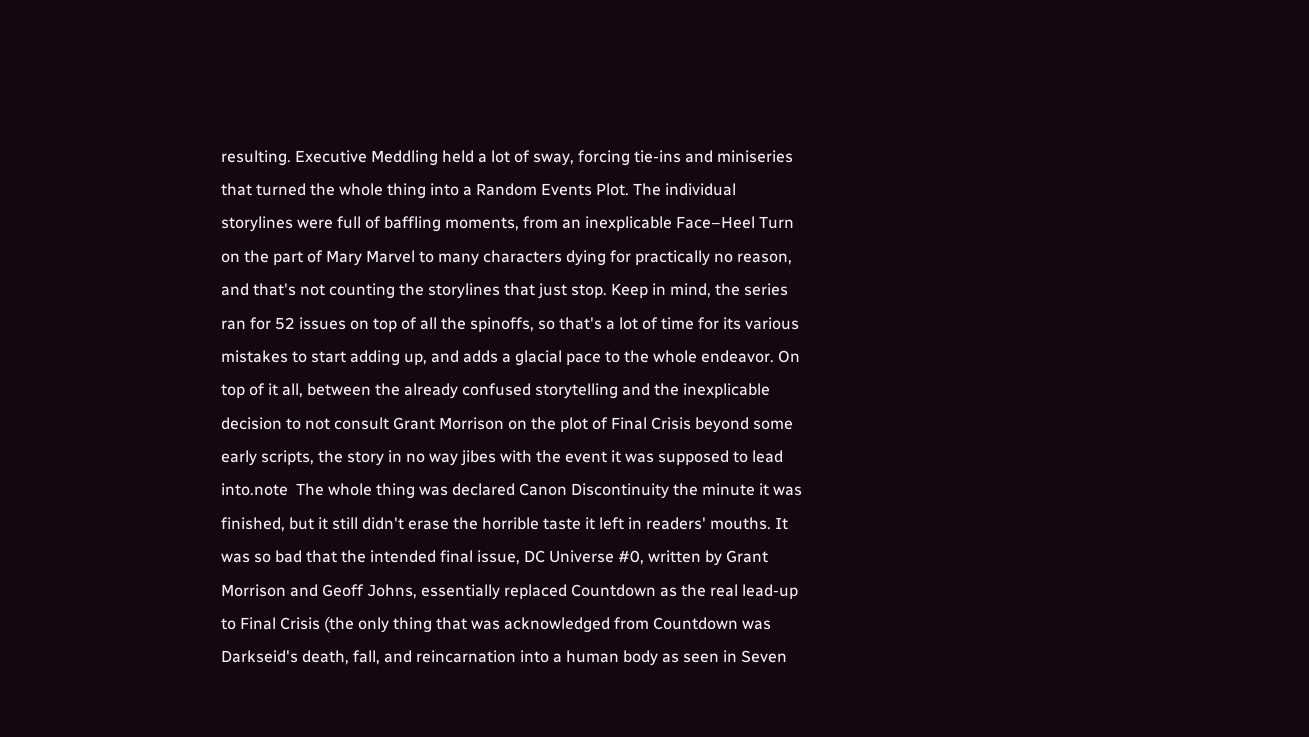resulting. Executive Meddling held a lot of sway, forcing tie-ins and miniseries that turned the whole thing into a Random Events Plot. The individual storylines were full of baffling moments, from an inexplicable Face–Heel Turn on the part of Mary Marvel to many characters dying for practically no reason, and that's not counting the storylines that just stop. Keep in mind, the series ran for 52 issues on top of all the spinoffs, so that's a lot of time for its various mistakes to start adding up, and adds a glacial pace to the whole endeavor. On top of it all, between the already confused storytelling and the inexplicable decision to not consult Grant Morrison on the plot of Final Crisis beyond some early scripts, the story in no way jibes with the event it was supposed to lead into.note  The whole thing was declared Canon Discontinuity the minute it was finished, but it still didn't erase the horrible taste it left in readers' mouths. It was so bad that the intended final issue, DC Universe #0, written by Grant Morrison and Geoff Johns, essentially replaced Countdown as the real lead-up to Final Crisis (the only thing that was acknowledged from Countdown was Darkseid's death, fall, and reincarnation into a human body as seen in Seven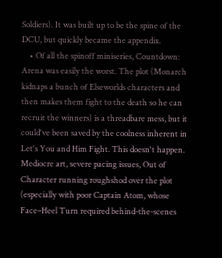Soldiers). It was built up to be the spine of the DCU, but quickly became the appendix.
    • Of all the spinoff miniseries, Countdown: Arena was easily the worst. The plot (Monarch kidnaps a bunch of Elseworlds characters and then makes them fight to the death so he can recruit the winners) is a threadbare mess, but it could've been saved by the coolness inherent in Let's You and Him Fight. This doesn't happen. Mediocre art, severe pacing issues, Out of Character running roughshod over the plot (especially with poor Captain Atom, whose Face–Heel Turn required behind-the-scenes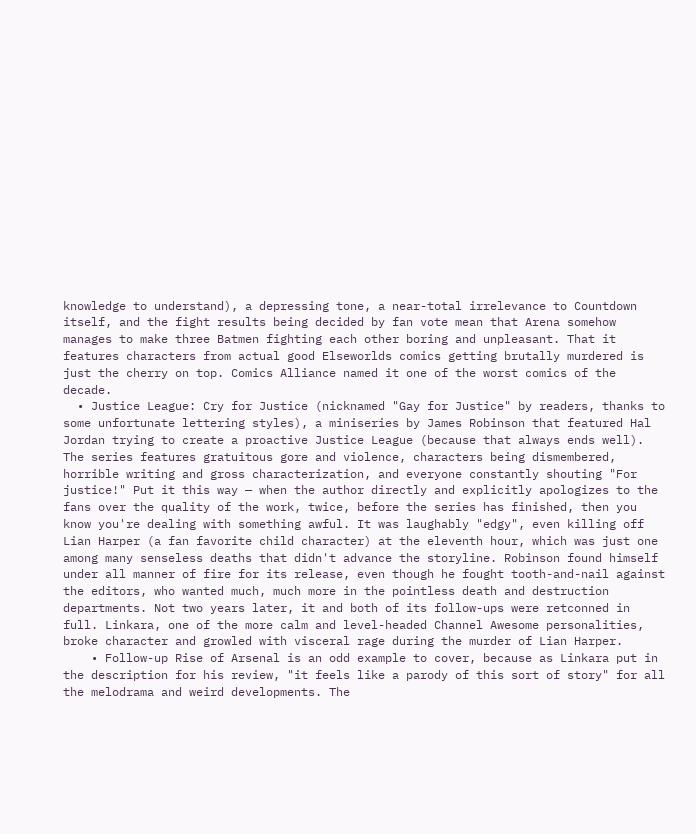knowledge to understand), a depressing tone, a near-total irrelevance to Countdown itself, and the fight results being decided by fan vote mean that Arena somehow manages to make three Batmen fighting each other boring and unpleasant. That it features characters from actual good Elseworlds comics getting brutally murdered is just the cherry on top. Comics Alliance named it one of the worst comics of the decade.
  • Justice League: Cry for Justice (nicknamed "Gay for Justice" by readers, thanks to some unfortunate lettering styles), a miniseries by James Robinson that featured Hal Jordan trying to create a proactive Justice League (because that always ends well). The series features gratuitous gore and violence, characters being dismembered, horrible writing and gross characterization, and everyone constantly shouting "For justice!" Put it this way — when the author directly and explicitly apologizes to the fans over the quality of the work, twice, before the series has finished, then you know you're dealing with something awful. It was laughably "edgy", even killing off Lian Harper (a fan favorite child character) at the eleventh hour, which was just one among many senseless deaths that didn't advance the storyline. Robinson found himself under all manner of fire for its release, even though he fought tooth-and-nail against the editors, who wanted much, much more in the pointless death and destruction departments. Not two years later, it and both of its follow-ups were retconned in full. Linkara, one of the more calm and level-headed Channel Awesome personalities, broke character and growled with visceral rage during the murder of Lian Harper.
    • Follow-up Rise of Arsenal is an odd example to cover, because as Linkara put in the description for his review, "it feels like a parody of this sort of story" for all the melodrama and weird developments. The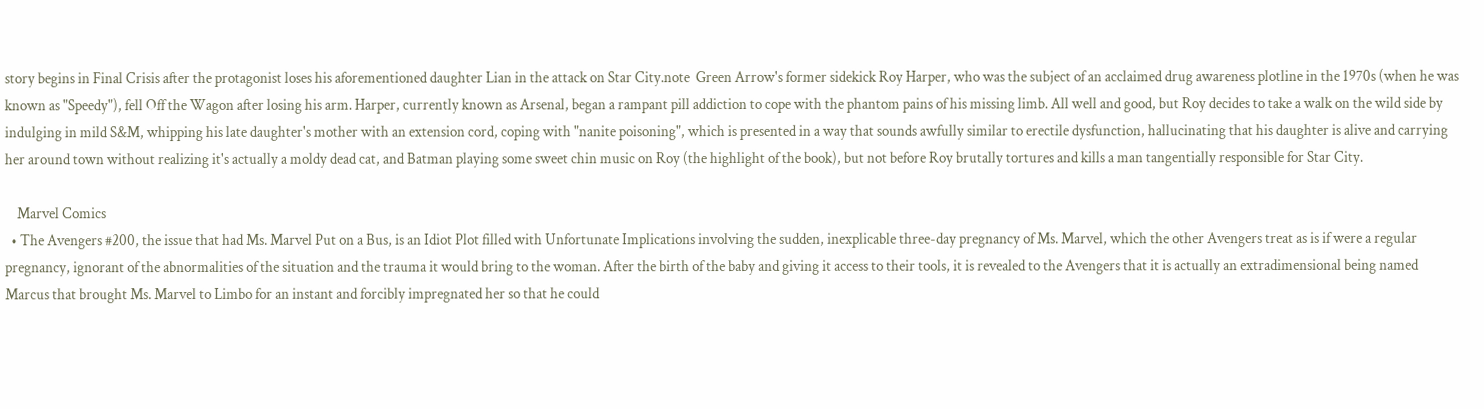story begins in Final Crisis after the protagonist loses his aforementioned daughter Lian in the attack on Star City.note  Green Arrow's former sidekick Roy Harper, who was the subject of an acclaimed drug awareness plotline in the 1970s (when he was known as "Speedy"), fell Off the Wagon after losing his arm. Harper, currently known as Arsenal, began a rampant pill addiction to cope with the phantom pains of his missing limb. All well and good, but Roy decides to take a walk on the wild side by indulging in mild S&M, whipping his late daughter's mother with an extension cord, coping with "nanite poisoning", which is presented in a way that sounds awfully similar to erectile dysfunction, hallucinating that his daughter is alive and carrying her around town without realizing it's actually a moldy dead cat, and Batman playing some sweet chin music on Roy (the highlight of the book), but not before Roy brutally tortures and kills a man tangentially responsible for Star City.

    Marvel Comics
  • The Avengers #200, the issue that had Ms. Marvel Put on a Bus, is an Idiot Plot filled with Unfortunate Implications involving the sudden, inexplicable three-day pregnancy of Ms. Marvel, which the other Avengers treat as is if were a regular pregnancy, ignorant of the abnormalities of the situation and the trauma it would bring to the woman. After the birth of the baby and giving it access to their tools, it is revealed to the Avengers that it is actually an extradimensional being named Marcus that brought Ms. Marvel to Limbo for an instant and forcibly impregnated her so that he could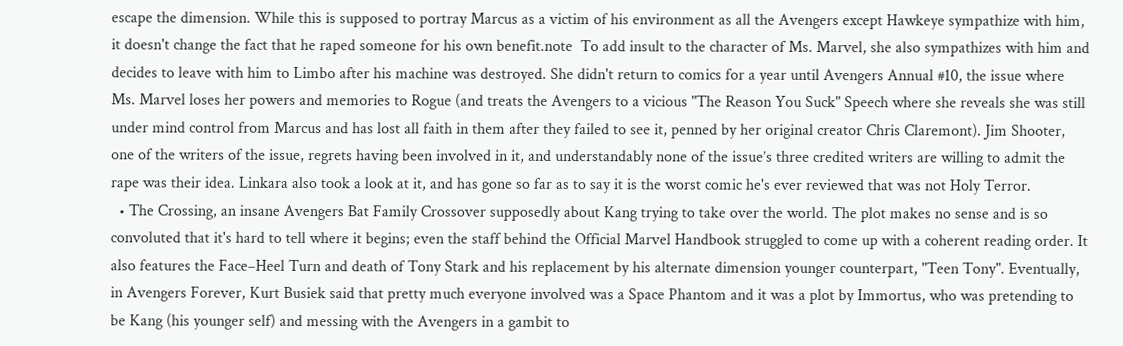escape the dimension. While this is supposed to portray Marcus as a victim of his environment as all the Avengers except Hawkeye sympathize with him, it doesn't change the fact that he raped someone for his own benefit.note  To add insult to the character of Ms. Marvel, she also sympathizes with him and decides to leave with him to Limbo after his machine was destroyed. She didn't return to comics for a year until Avengers Annual #10, the issue where Ms. Marvel loses her powers and memories to Rogue (and treats the Avengers to a vicious "The Reason You Suck" Speech where she reveals she was still under mind control from Marcus and has lost all faith in them after they failed to see it, penned by her original creator Chris Claremont). Jim Shooter, one of the writers of the issue, regrets having been involved in it, and understandably none of the issue’s three credited writers are willing to admit the rape was their idea. Linkara also took a look at it, and has gone so far as to say it is the worst comic he's ever reviewed that was not Holy Terror.
  • The Crossing, an insane Avengers Bat Family Crossover supposedly about Kang trying to take over the world. The plot makes no sense and is so convoluted that it's hard to tell where it begins; even the staff behind the Official Marvel Handbook struggled to come up with a coherent reading order. It also features the Face–Heel Turn and death of Tony Stark and his replacement by his alternate dimension younger counterpart, "Teen Tony". Eventually, in Avengers Forever, Kurt Busiek said that pretty much everyone involved was a Space Phantom and it was a plot by Immortus, who was pretending to be Kang (his younger self) and messing with the Avengers in a gambit to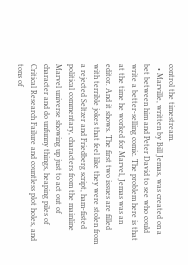control the timestream.
  • Marville, written by Bill Jemas, was created on a bet between him and Peter David to see who could write a better-selling comic. The problem here is that at the time he worked for Marvel, Jemas was an editor. And it shows. The first two issues are filled with terrible jokes that feel like they were stolen from a rejected Seltzer and Friedberg script, ham-fisted political commentary, characters from the mainline Marvel universe showing up just to act out of character and do unfunny things, heaping piles of Critical Research Failure and countless plot holes, and tons of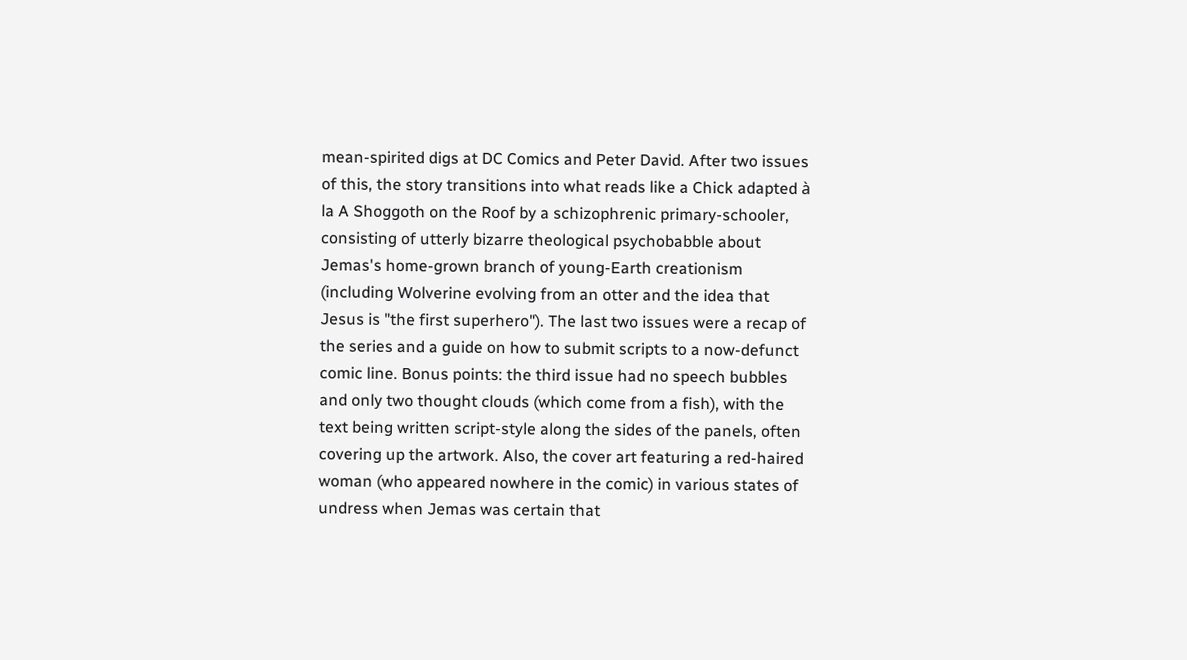mean-spirited digs at DC Comics and Peter David. After two issues of this, the story transitions into what reads like a Chick adapted à la A Shoggoth on the Roof by a schizophrenic primary-schooler, consisting of utterly bizarre theological psychobabble about Jemas's home-grown branch of young-Earth creationism (including Wolverine evolving from an otter and the idea that Jesus is "the first superhero"). The last two issues were a recap of the series and a guide on how to submit scripts to a now-defunct comic line. Bonus points: the third issue had no speech bubbles and only two thought clouds (which come from a fish), with the text being written script-style along the sides of the panels, often covering up the artwork. Also, the cover art featuring a red-haired woman (who appeared nowhere in the comic) in various states of undress when Jemas was certain that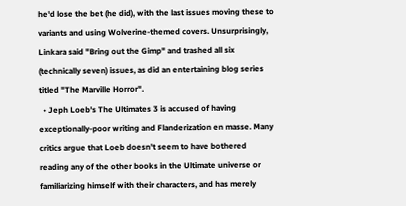he'd lose the bet (he did), with the last issues moving these to variants and using Wolverine-themed covers. Unsurprisingly, Linkara said "Bring out the Gimp" and trashed all six (technically seven) issues, as did an entertaining blog series titled "The Marville Horror".
  • Jeph Loeb's The Ultimates 3 is accused of having exceptionally-poor writing and Flanderization en masse. Many critics argue that Loeb doesn't seem to have bothered reading any of the other books in the Ultimate universe or familiarizing himself with their characters, and has merely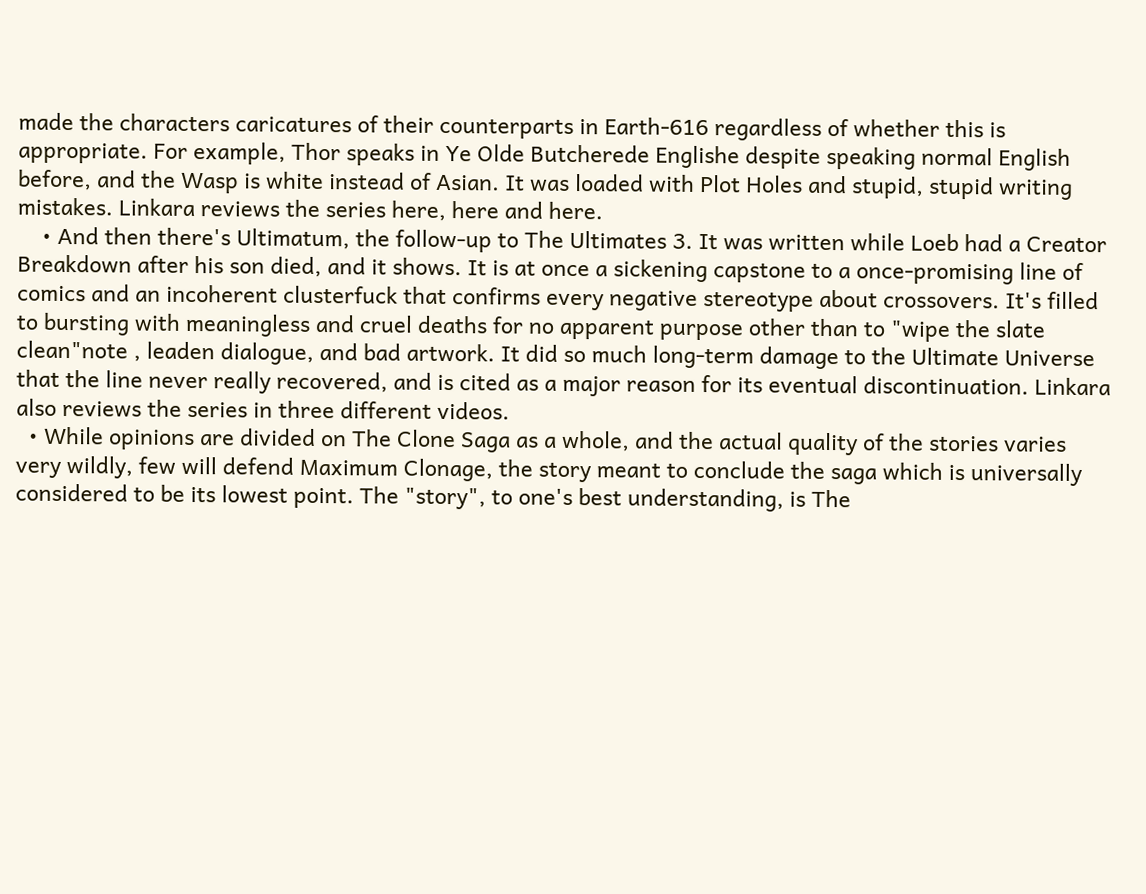made the characters caricatures of their counterparts in Earth-616 regardless of whether this is appropriate. For example, Thor speaks in Ye Olde Butcherede Englishe despite speaking normal English before, and the Wasp is white instead of Asian. It was loaded with Plot Holes and stupid, stupid writing mistakes. Linkara reviews the series here, here and here.
    • And then there's Ultimatum, the follow-up to The Ultimates 3. It was written while Loeb had a Creator Breakdown after his son died, and it shows. It is at once a sickening capstone to a once-promising line of comics and an incoherent clusterfuck that confirms every negative stereotype about crossovers. It's filled to bursting with meaningless and cruel deaths for no apparent purpose other than to "wipe the slate clean"note , leaden dialogue, and bad artwork. It did so much long-term damage to the Ultimate Universe that the line never really recovered, and is cited as a major reason for its eventual discontinuation. Linkara also reviews the series in three different videos.
  • While opinions are divided on The Clone Saga as a whole, and the actual quality of the stories varies very wildly, few will defend Maximum Clonage, the story meant to conclude the saga which is universally considered to be its lowest point. The "story", to one's best understanding, is The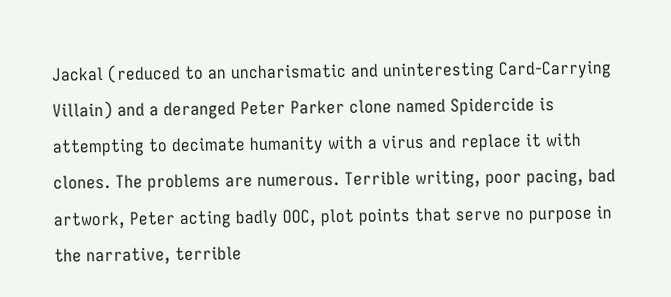Jackal (reduced to an uncharismatic and uninteresting Card-Carrying Villain) and a deranged Peter Parker clone named Spidercide is attempting to decimate humanity with a virus and replace it with clones. The problems are numerous. Terrible writing, poor pacing, bad artwork, Peter acting badly OOC, plot points that serve no purpose in the narrative, terrible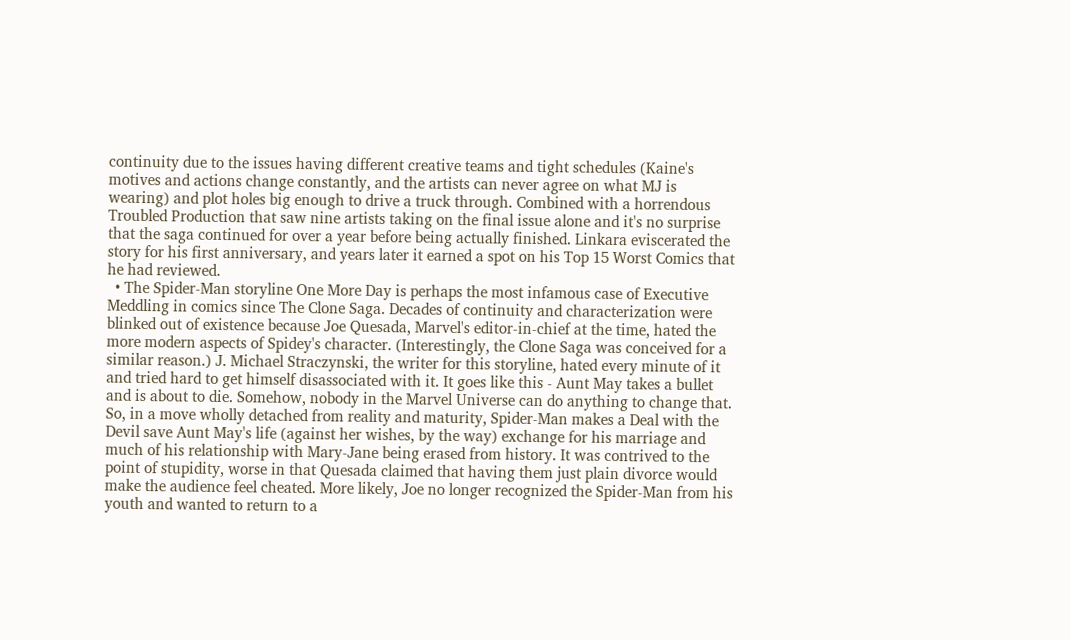continuity due to the issues having different creative teams and tight schedules (Kaine's motives and actions change constantly, and the artists can never agree on what MJ is wearing) and plot holes big enough to drive a truck through. Combined with a horrendous Troubled Production that saw nine artists taking on the final issue alone and it's no surprise that the saga continued for over a year before being actually finished. Linkara eviscerated the story for his first anniversary, and years later it earned a spot on his Top 15 Worst Comics that he had reviewed.
  • The Spider-Man storyline One More Day is perhaps the most infamous case of Executive Meddling in comics since The Clone Saga. Decades of continuity and characterization were blinked out of existence because Joe Quesada, Marvel's editor-in-chief at the time, hated the more modern aspects of Spidey's character. (Interestingly, the Clone Saga was conceived for a similar reason.) J. Michael Straczynski, the writer for this storyline, hated every minute of it and tried hard to get himself disassociated with it. It goes like this - Aunt May takes a bullet and is about to die. Somehow, nobody in the Marvel Universe can do anything to change that. So, in a move wholly detached from reality and maturity, Spider-Man makes a Deal with the Devil save Aunt May's life (against her wishes, by the way) exchange for his marriage and much of his relationship with Mary-Jane being erased from history. It was contrived to the point of stupidity, worse in that Quesada claimed that having them just plain divorce would make the audience feel cheated. More likely, Joe no longer recognized the Spider-Man from his youth and wanted to return to a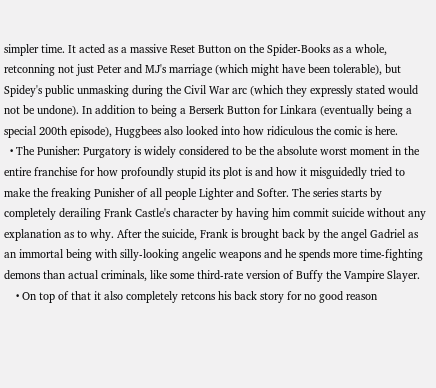simpler time. It acted as a massive Reset Button on the Spider-Books as a whole, retconning not just Peter and MJ's marriage (which might have been tolerable), but Spidey's public unmasking during the Civil War arc (which they expressly stated would not be undone). In addition to being a Berserk Button for Linkara (eventually being a special 200th episode), Huggbees also looked into how ridiculous the comic is here.
  • The Punisher: Purgatory is widely considered to be the absolute worst moment in the entire franchise for how profoundly stupid its plot is and how it misguidedly tried to make the freaking Punisher of all people Lighter and Softer. The series starts by completely derailing Frank Castle's character by having him commit suicide without any explanation as to why. After the suicide, Frank is brought back by the angel Gadriel as an immortal being with silly-looking angelic weapons and he spends more time-fighting demons than actual criminals, like some third-rate version of Buffy the Vampire Slayer.
    • On top of that it also completely retcons his back story for no good reason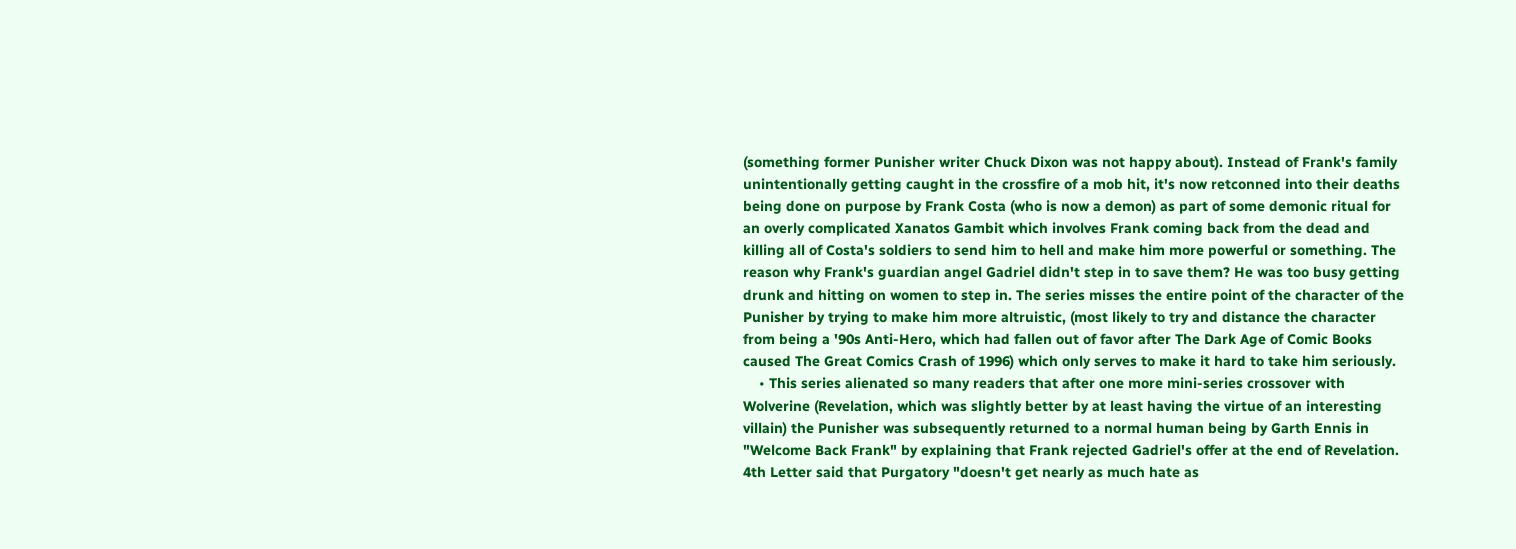(something former Punisher writer Chuck Dixon was not happy about). Instead of Frank's family unintentionally getting caught in the crossfire of a mob hit, it's now retconned into their deaths being done on purpose by Frank Costa (who is now a demon) as part of some demonic ritual for an overly complicated Xanatos Gambit which involves Frank coming back from the dead and killing all of Costa's soldiers to send him to hell and make him more powerful or something. The reason why Frank's guardian angel Gadriel didn't step in to save them? He was too busy getting drunk and hitting on women to step in. The series misses the entire point of the character of the Punisher by trying to make him more altruistic, (most likely to try and distance the character from being a '90s Anti-Hero, which had fallen out of favor after The Dark Age of Comic Books caused The Great Comics Crash of 1996) which only serves to make it hard to take him seriously.
    • This series alienated so many readers that after one more mini-series crossover with Wolverine (Revelation, which was slightly better by at least having the virtue of an interesting villain) the Punisher was subsequently returned to a normal human being by Garth Ennis in "Welcome Back Frank" by explaining that Frank rejected Gadriel's offer at the end of Revelation. 4th Letter said that Purgatory "doesn't get nearly as much hate as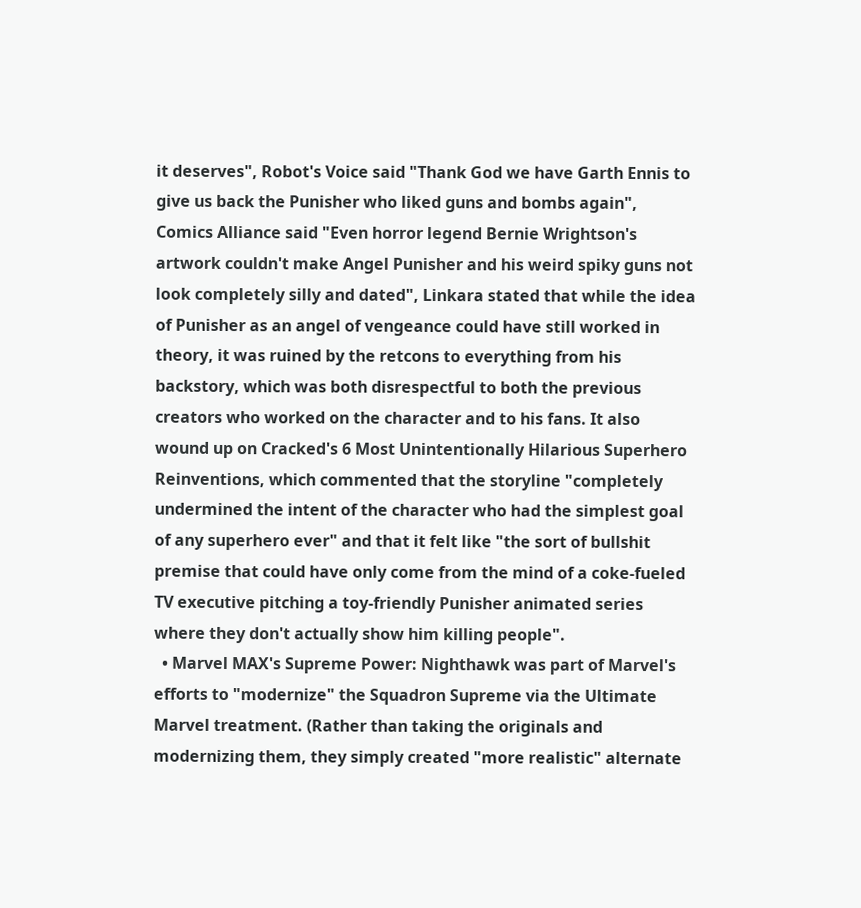it deserves", Robot's Voice said "Thank God we have Garth Ennis to give us back the Punisher who liked guns and bombs again", Comics Alliance said "Even horror legend Bernie Wrightson's artwork couldn't make Angel Punisher and his weird spiky guns not look completely silly and dated", Linkara stated that while the idea of Punisher as an angel of vengeance could have still worked in theory, it was ruined by the retcons to everything from his backstory, which was both disrespectful to both the previous creators who worked on the character and to his fans. It also wound up on Cracked's 6 Most Unintentionally Hilarious Superhero Reinventions, which commented that the storyline "completely undermined the intent of the character who had the simplest goal of any superhero ever" and that it felt like "the sort of bullshit premise that could have only come from the mind of a coke-fueled TV executive pitching a toy-friendly Punisher animated series where they don't actually show him killing people".
  • Marvel MAX's Supreme Power: Nighthawk was part of Marvel's efforts to "modernize" the Squadron Supreme via the Ultimate Marvel treatment. (Rather than taking the originals and modernizing them, they simply created "more realistic" alternate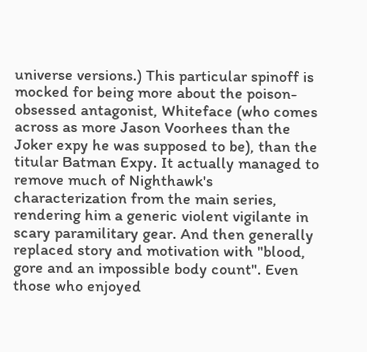universe versions.) This particular spinoff is mocked for being more about the poison-obsessed antagonist, Whiteface (who comes across as more Jason Voorhees than the Joker expy he was supposed to be), than the titular Batman Expy. It actually managed to remove much of Nighthawk's characterization from the main series, rendering him a generic violent vigilante in scary paramilitary gear. And then generally replaced story and motivation with "blood, gore and an impossible body count". Even those who enjoyed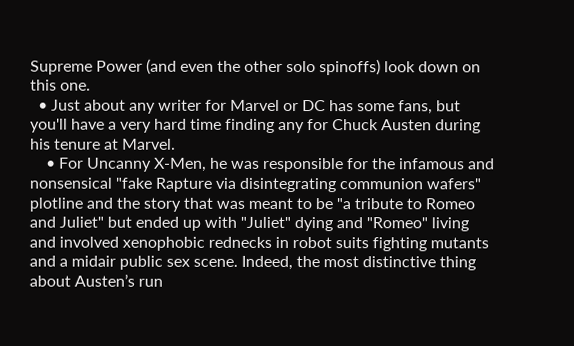Supreme Power (and even the other solo spinoffs) look down on this one.
  • Just about any writer for Marvel or DC has some fans, but you'll have a very hard time finding any for Chuck Austen during his tenure at Marvel.
    • For Uncanny X-Men, he was responsible for the infamous and nonsensical "fake Rapture via disintegrating communion wafers" plotline and the story that was meant to be "a tribute to Romeo and Juliet" but ended up with "Juliet" dying and "Romeo" living and involved xenophobic rednecks in robot suits fighting mutants and a midair public sex scene. Indeed, the most distinctive thing about Austen’s run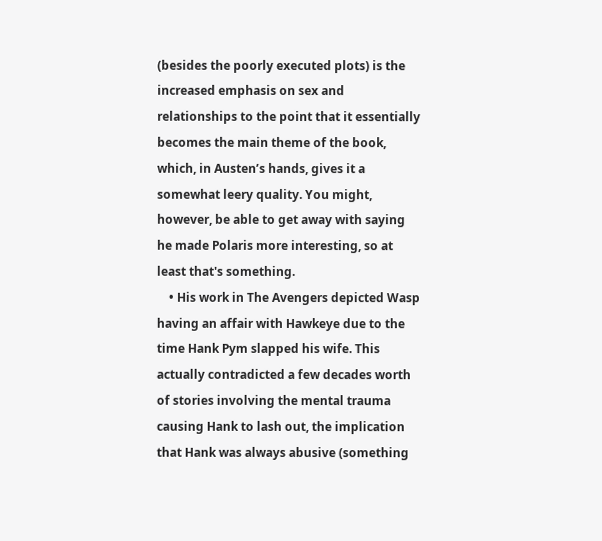(besides the poorly executed plots) is the increased emphasis on sex and relationships to the point that it essentially becomes the main theme of the book, which, in Austen’s hands, gives it a somewhat leery quality. You might, however, be able to get away with saying he made Polaris more interesting, so at least that's something.
    • His work in The Avengers depicted Wasp having an affair with Hawkeye due to the time Hank Pym slapped his wife. This actually contradicted a few decades worth of stories involving the mental trauma causing Hank to lash out, the implication that Hank was always abusive (something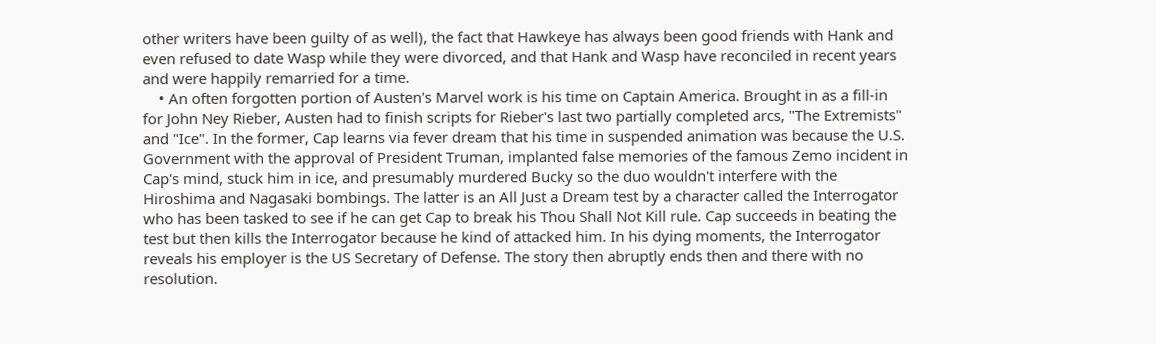other writers have been guilty of as well), the fact that Hawkeye has always been good friends with Hank and even refused to date Wasp while they were divorced, and that Hank and Wasp have reconciled in recent years and were happily remarried for a time.
    • An often forgotten portion of Austen's Marvel work is his time on Captain America. Brought in as a fill-in for John Ney Rieber, Austen had to finish scripts for Rieber's last two partially completed arcs, "The Extremists" and "Ice". In the former, Cap learns via fever dream that his time in suspended animation was because the U.S. Government with the approval of President Truman, implanted false memories of the famous Zemo incident in Cap's mind, stuck him in ice, and presumably murdered Bucky so the duo wouldn't interfere with the Hiroshima and Nagasaki bombings. The latter is an All Just a Dream test by a character called the Interrogator who has been tasked to see if he can get Cap to break his Thou Shall Not Kill rule. Cap succeeds in beating the test but then kills the Interrogator because he kind of attacked him. In his dying moments, the Interrogator reveals his employer is the US Secretary of Defense. The story then abruptly ends then and there with no resolution.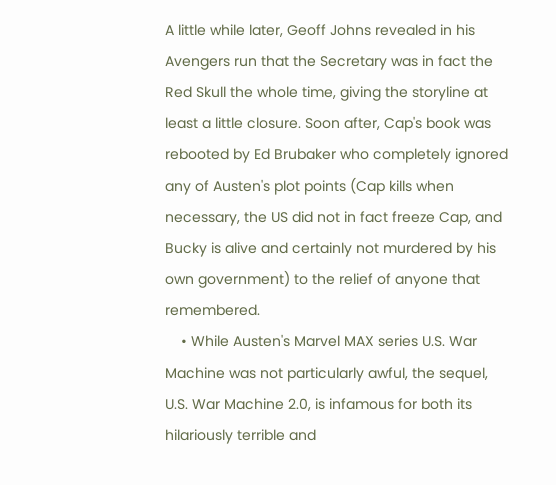A little while later, Geoff Johns revealed in his Avengers run that the Secretary was in fact the Red Skull the whole time, giving the storyline at least a little closure. Soon after, Cap's book was rebooted by Ed Brubaker who completely ignored any of Austen's plot points (Cap kills when necessary, the US did not in fact freeze Cap, and Bucky is alive and certainly not murdered by his own government) to the relief of anyone that remembered.
    • While Austen's Marvel MAX series U.S. War Machine was not particularly awful, the sequel, U.S. War Machine 2.0, is infamous for both its hilariously terrible and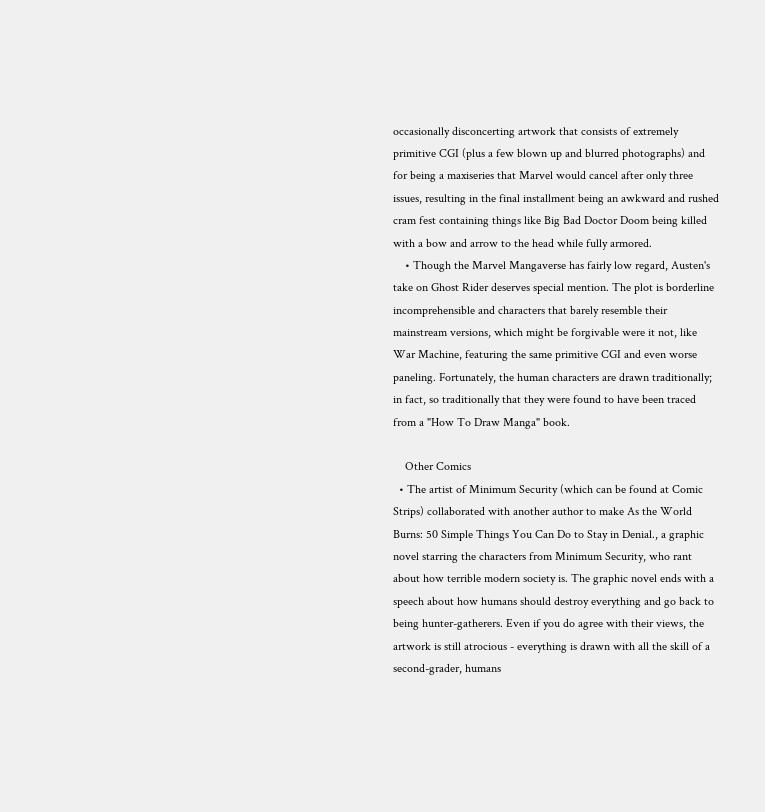occasionally disconcerting artwork that consists of extremely primitive CGI (plus a few blown up and blurred photographs) and for being a maxiseries that Marvel would cancel after only three issues, resulting in the final installment being an awkward and rushed cram fest containing things like Big Bad Doctor Doom being killed with a bow and arrow to the head while fully armored.
    • Though the Marvel Mangaverse has fairly low regard, Austen's take on Ghost Rider deserves special mention. The plot is borderline incomprehensible and characters that barely resemble their mainstream versions, which might be forgivable were it not, like War Machine, featuring the same primitive CGI and even worse paneling. Fortunately, the human characters are drawn traditionally; in fact, so traditionally that they were found to have been traced from a "How To Draw Manga" book.

    Other Comics
  • The artist of Minimum Security (which can be found at Comic Strips) collaborated with another author to make As the World Burns: 50 Simple Things You Can Do to Stay in Denial., a graphic novel starring the characters from Minimum Security, who rant about how terrible modern society is. The graphic novel ends with a speech about how humans should destroy everything and go back to being hunter-gatherers. Even if you do agree with their views, the artwork is still atrocious - everything is drawn with all the skill of a second-grader, humans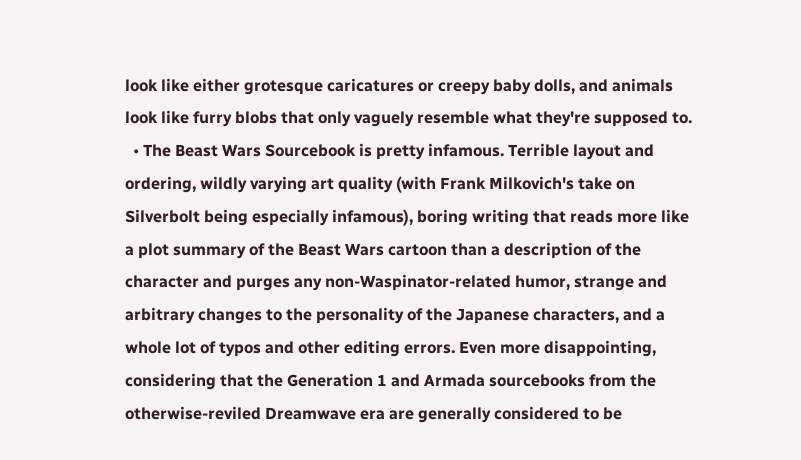look like either grotesque caricatures or creepy baby dolls, and animals look like furry blobs that only vaguely resemble what they're supposed to.
  • The Beast Wars Sourcebook is pretty infamous. Terrible layout and ordering, wildly varying art quality (with Frank Milkovich's take on Silverbolt being especially infamous), boring writing that reads more like a plot summary of the Beast Wars cartoon than a description of the character and purges any non-Waspinator-related humor, strange and arbitrary changes to the personality of the Japanese characters, and a whole lot of typos and other editing errors. Even more disappointing, considering that the Generation 1 and Armada sourcebooks from the otherwise-reviled Dreamwave era are generally considered to be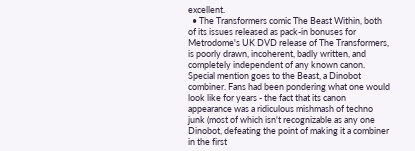excellent.
  • The Transformers comic The Beast Within, both of its issues released as pack-in bonuses for Metrodome's UK DVD release of The Transformers, is poorly drawn, incoherent, badly written, and completely independent of any known canon. Special mention goes to the Beast, a Dinobot combiner. Fans had been pondering what one would look like for years - the fact that its canon appearance was a ridiculous mishmash of techno junk (most of which isn't recognizable as any one Dinobot, defeating the point of making it a combiner in the first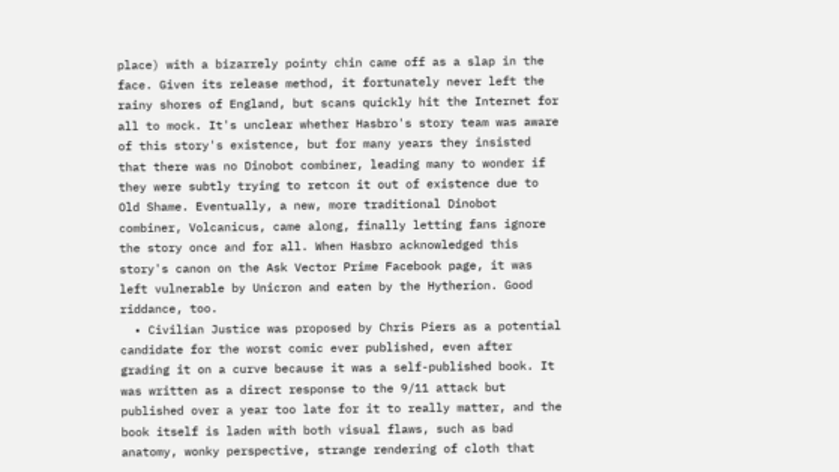place) with a bizarrely pointy chin came off as a slap in the face. Given its release method, it fortunately never left the rainy shores of England, but scans quickly hit the Internet for all to mock. It's unclear whether Hasbro's story team was aware of this story's existence, but for many years they insisted that there was no Dinobot combiner, leading many to wonder if they were subtly trying to retcon it out of existence due to Old Shame. Eventually, a new, more traditional Dinobot combiner, Volcanicus, came along, finally letting fans ignore the story once and for all. When Hasbro acknowledged this story's canon on the Ask Vector Prime Facebook page, it was left vulnerable by Unicron and eaten by the Hytherion. Good riddance, too.
  • Civilian Justice was proposed by Chris Piers as a potential candidate for the worst comic ever published, even after grading it on a curve because it was a self-published book. It was written as a direct response to the 9/11 attack but published over a year too late for it to really matter, and the book itself is laden with both visual flaws, such as bad anatomy, wonky perspective, strange rendering of cloth that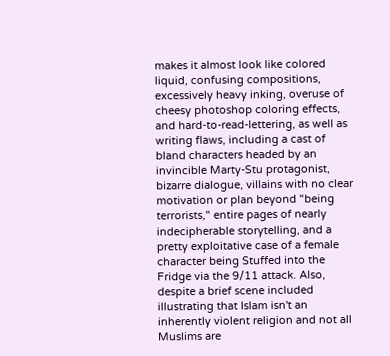makes it almost look like colored liquid, confusing compositions, excessively heavy inking, overuse of cheesy photoshop coloring effects, and hard-to-read-lettering, as well as writing flaws, including a cast of bland characters headed by an invincible Marty-Stu protagonist, bizarre dialogue, villains with no clear motivation or plan beyond "being terrorists," entire pages of nearly indecipherable storytelling, and a pretty exploitative case of a female character being Stuffed into the Fridge via the 9/11 attack. Also, despite a brief scene included illustrating that Islam isn't an inherently violent religion and not all Muslims are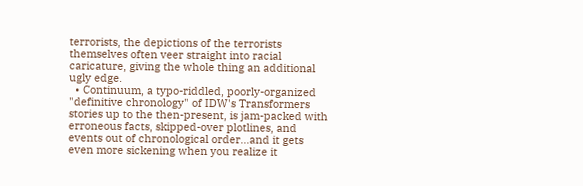terrorists, the depictions of the terrorists themselves often veer straight into racial caricature, giving the whole thing an additional ugly edge.
  • Continuum, a typo-riddled, poorly-organized "definitive chronology" of IDW's Transformers stories up to the then-present, is jam-packed with erroneous facts, skipped-over plotlines, and events out of chronological order...and it gets even more sickening when you realize it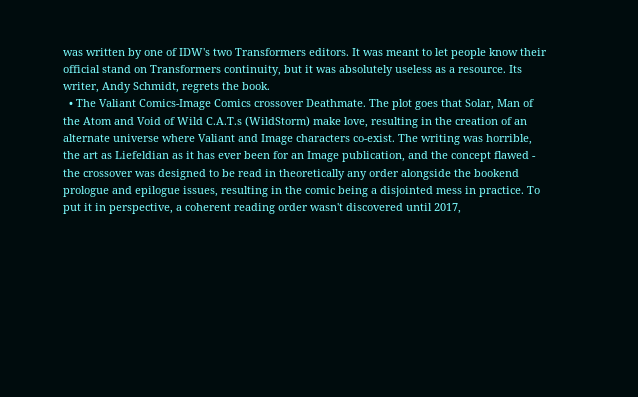was written by one of IDW's two Transformers editors. It was meant to let people know their official stand on Transformers continuity, but it was absolutely useless as a resource. Its writer, Andy Schmidt, regrets the book.
  • The Valiant Comics-Image Comics crossover Deathmate. The plot goes that Solar, Man of the Atom and Void of Wild C.A.T.s (WildStorm) make love, resulting in the creation of an alternate universe where Valiant and Image characters co-exist. The writing was horrible, the art as Liefeldian as it has ever been for an Image publication, and the concept flawed - the crossover was designed to be read in theoretically any order alongside the bookend prologue and epilogue issues, resulting in the comic being a disjointed mess in practice. To put it in perspective, a coherent reading order wasn't discovered until 2017,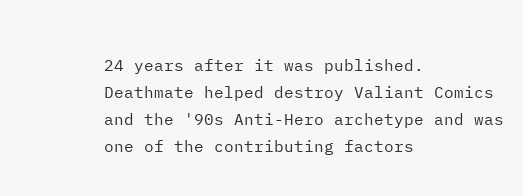24 years after it was published. Deathmate helped destroy Valiant Comics and the '90s Anti-Hero archetype and was one of the contributing factors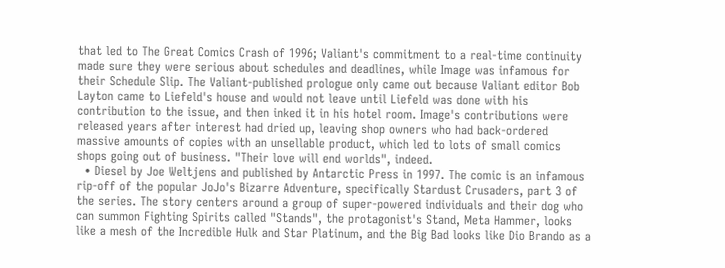that led to The Great Comics Crash of 1996; Valiant's commitment to a real-time continuity made sure they were serious about schedules and deadlines, while Image was infamous for their Schedule Slip. The Valiant-published prologue only came out because Valiant editor Bob Layton came to Liefeld's house and would not leave until Liefeld was done with his contribution to the issue, and then inked it in his hotel room. Image's contributions were released years after interest had dried up, leaving shop owners who had back-ordered massive amounts of copies with an unsellable product, which led to lots of small comics shops going out of business. "Their love will end worlds", indeed.
  • Diesel by Joe Weltjens and published by Antarctic Press in 1997. The comic is an infamous rip-off of the popular JoJo's Bizarre Adventure, specifically Stardust Crusaders, part 3 of the series. The story centers around a group of super-powered individuals and their dog who can summon Fighting Spirits called "Stands", the protagonist's Stand, Meta Hammer, looks like a mesh of the Incredible Hulk and Star Platinum, and the Big Bad looks like Dio Brando as a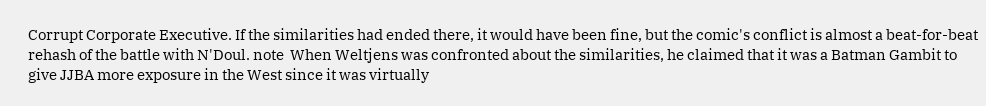Corrupt Corporate Executive. If the similarities had ended there, it would have been fine, but the comic's conflict is almost a beat-for-beat rehash of the battle with N'Doul. note  When Weltjens was confronted about the similarities, he claimed that it was a Batman Gambit to give JJBA more exposure in the West since it was virtually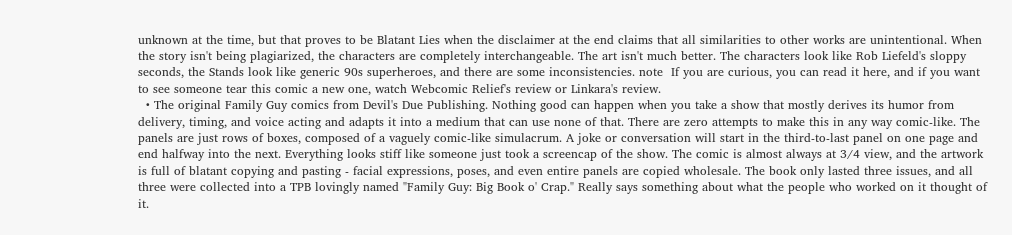unknown at the time, but that proves to be Blatant Lies when the disclaimer at the end claims that all similarities to other works are unintentional. When the story isn't being plagiarized, the characters are completely interchangeable. The art isn't much better. The characters look like Rob Liefeld's sloppy seconds, the Stands look like generic 90s superheroes, and there are some inconsistencies. note  If you are curious, you can read it here, and if you want to see someone tear this comic a new one, watch Webcomic Relief's review or Linkara's review.
  • The original Family Guy comics from Devil's Due Publishing. Nothing good can happen when you take a show that mostly derives its humor from delivery, timing, and voice acting and adapts it into a medium that can use none of that. There are zero attempts to make this in any way comic-like. The panels are just rows of boxes, composed of a vaguely comic-like simulacrum. A joke or conversation will start in the third-to-last panel on one page and end halfway into the next. Everything looks stiff like someone just took a screencap of the show. The comic is almost always at 3/4 view, and the artwork is full of blatant copying and pasting - facial expressions, poses, and even entire panels are copied wholesale. The book only lasted three issues, and all three were collected into a TPB lovingly named "Family Guy: Big Book o' Crap." Really says something about what the people who worked on it thought of it.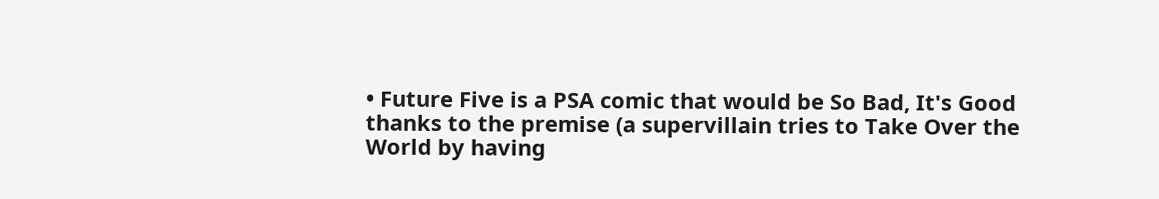• Future Five is a PSA comic that would be So Bad, It's Good thanks to the premise (a supervillain tries to Take Over the World by having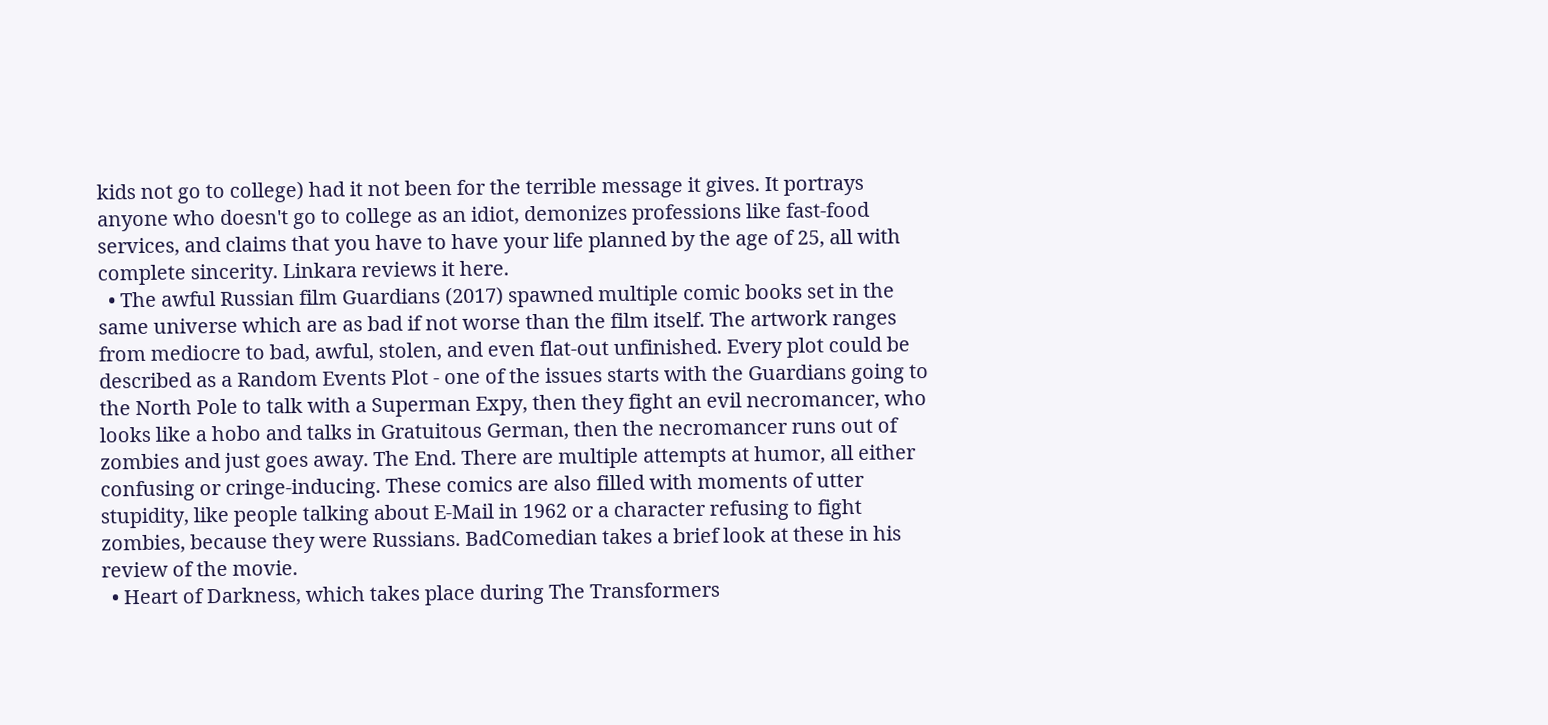kids not go to college) had it not been for the terrible message it gives. It portrays anyone who doesn't go to college as an idiot, demonizes professions like fast-food services, and claims that you have to have your life planned by the age of 25, all with complete sincerity. Linkara reviews it here.
  • The awful Russian film Guardians (2017) spawned multiple comic books set in the same universe which are as bad if not worse than the film itself. The artwork ranges from mediocre to bad, awful, stolen, and even flat-out unfinished. Every plot could be described as a Random Events Plot - one of the issues starts with the Guardians going to the North Pole to talk with a Superman Expy, then they fight an evil necromancer, who looks like a hobo and talks in Gratuitous German, then the necromancer runs out of zombies and just goes away. The End. There are multiple attempts at humor, all either confusing or cringe-inducing. These comics are also filled with moments of utter stupidity, like people talking about E-Mail in 1962 or a character refusing to fight zombies, because they were Russians. BadComedian takes a brief look at these in his review of the movie.
  • Heart of Darkness, which takes place during The Transformers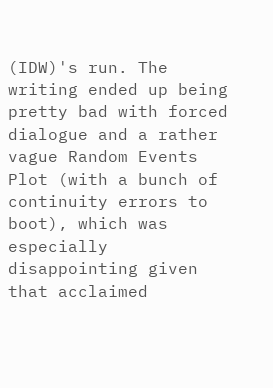(IDW)'s run. The writing ended up being pretty bad with forced dialogue and a rather vague Random Events Plot (with a bunch of continuity errors to boot), which was especially disappointing given that acclaimed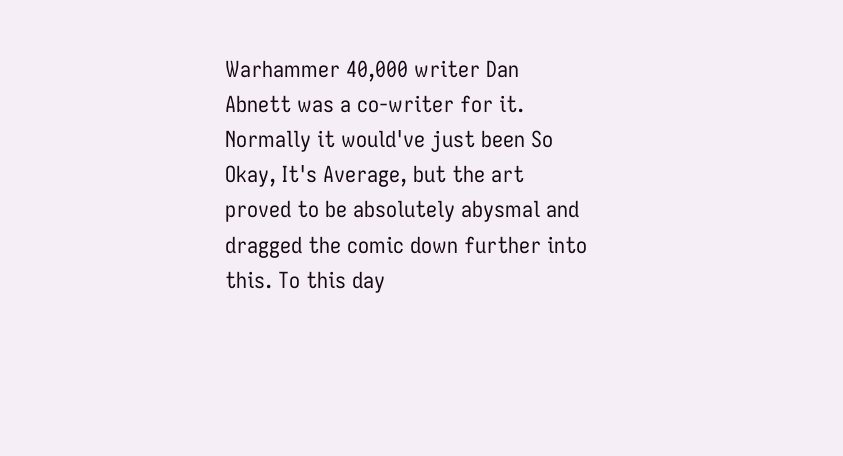Warhammer 40,000 writer Dan Abnett was a co-writer for it. Normally it would've just been So Okay, It's Average, but the art proved to be absolutely abysmal and dragged the comic down further into this. To this day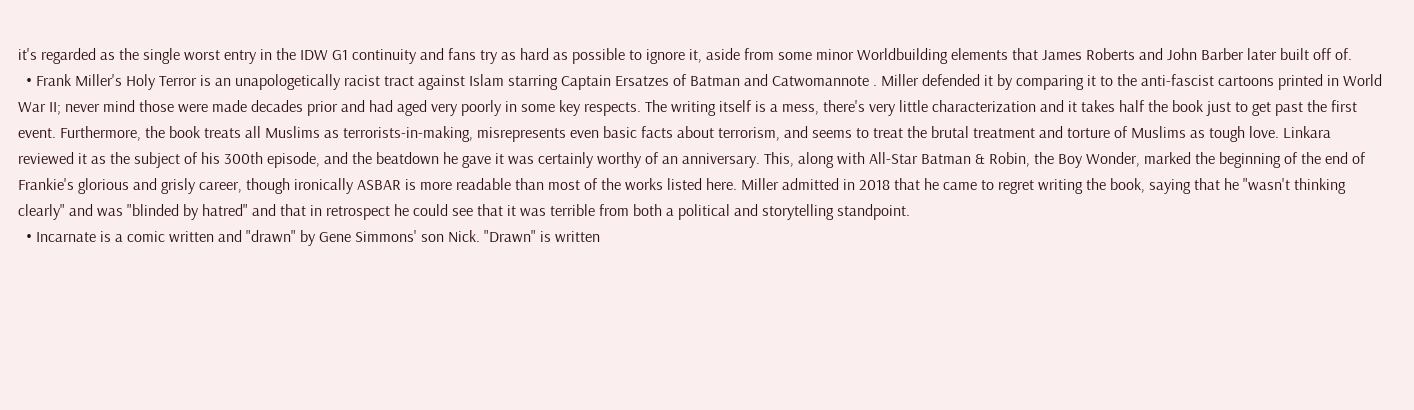it's regarded as the single worst entry in the IDW G1 continuity and fans try as hard as possible to ignore it, aside from some minor Worldbuilding elements that James Roberts and John Barber later built off of.
  • Frank Miller's Holy Terror is an unapologetically racist tract against Islam starring Captain Ersatzes of Batman and Catwomannote . Miller defended it by comparing it to the anti-fascist cartoons printed in World War II; never mind those were made decades prior and had aged very poorly in some key respects. The writing itself is a mess, there's very little characterization and it takes half the book just to get past the first event. Furthermore, the book treats all Muslims as terrorists-in-making, misrepresents even basic facts about terrorism, and seems to treat the brutal treatment and torture of Muslims as tough love. Linkara reviewed it as the subject of his 300th episode, and the beatdown he gave it was certainly worthy of an anniversary. This, along with All-Star Batman & Robin, the Boy Wonder, marked the beginning of the end of Frankie's glorious and grisly career, though ironically ASBAR is more readable than most of the works listed here. Miller admitted in 2018 that he came to regret writing the book, saying that he "wasn't thinking clearly" and was "blinded by hatred" and that in retrospect he could see that it was terrible from both a political and storytelling standpoint.
  • Incarnate is a comic written and "drawn" by Gene Simmons' son Nick. "Drawn" is written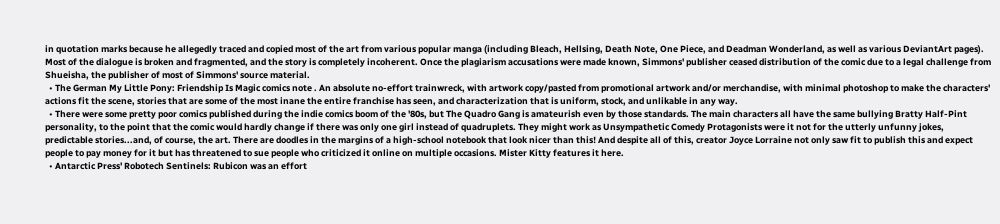in quotation marks because he allegedly traced and copied most of the art from various popular manga (including Bleach, Hellsing, Death Note, One Piece, and Deadman Wonderland, as well as various DeviantArt pages). Most of the dialogue is broken and fragmented, and the story is completely incoherent. Once the plagiarism accusations were made known, Simmons' publisher ceased distribution of the comic due to a legal challenge from Shueisha, the publisher of most of Simmons' source material.
  • The German My Little Pony: Friendship Is Magic comics note . An absolute no-effort trainwreck, with artwork copy/pasted from promotional artwork and/or merchandise, with minimal photoshop to make the characters' actions fit the scene, stories that are some of the most inane the entire franchise has seen, and characterization that is uniform, stock, and unlikable in any way.
  • There were some pretty poor comics published during the indie comics boom of the '80s, but The Quadro Gang is amateurish even by those standards. The main characters all have the same bullying Bratty Half-Pint personality, to the point that the comic would hardly change if there was only one girl instead of quadruplets. They might work as Unsympathetic Comedy Protagonists were it not for the utterly unfunny jokes, predictable stories...and, of course, the art. There are doodles in the margins of a high-school notebook that look nicer than this! And despite all of this, creator Joyce Lorraine not only saw fit to publish this and expect people to pay money for it but has threatened to sue people who criticized it online on multiple occasions. Mister Kitty features it here.
  • Antarctic Press' Robotech Sentinels: Rubicon was an effort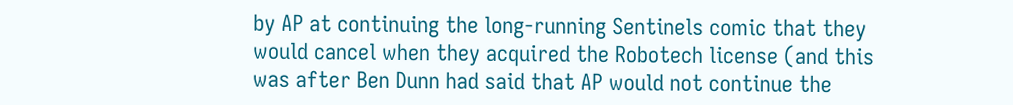by AP at continuing the long-running Sentinels comic that they would cancel when they acquired the Robotech license (and this was after Ben Dunn had said that AP would not continue the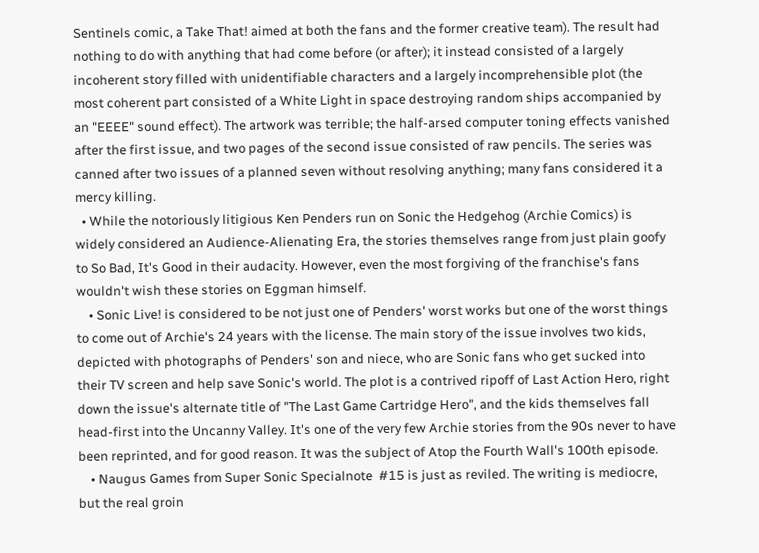Sentinels comic, a Take That! aimed at both the fans and the former creative team). The result had nothing to do with anything that had come before (or after); it instead consisted of a largely incoherent story filled with unidentifiable characters and a largely incomprehensible plot (the most coherent part consisted of a White Light in space destroying random ships accompanied by an "EEEE" sound effect). The artwork was terrible; the half-arsed computer toning effects vanished after the first issue, and two pages of the second issue consisted of raw pencils. The series was canned after two issues of a planned seven without resolving anything; many fans considered it a mercy killing.
  • While the notoriously litigious Ken Penders run on Sonic the Hedgehog (Archie Comics) is widely considered an Audience-Alienating Era, the stories themselves range from just plain goofy to So Bad, It's Good in their audacity. However, even the most forgiving of the franchise's fans wouldn't wish these stories on Eggman himself.
    • Sonic Live! is considered to be not just one of Penders' worst works but one of the worst things to come out of Archie's 24 years with the license. The main story of the issue involves two kids, depicted with photographs of Penders' son and niece, who are Sonic fans who get sucked into their TV screen and help save Sonic's world. The plot is a contrived ripoff of Last Action Hero, right down the issue's alternate title of "The Last Game Cartridge Hero", and the kids themselves fall head-first into the Uncanny Valley. It's one of the very few Archie stories from the 90s never to have been reprinted, and for good reason. It was the subject of Atop the Fourth Wall's 100th episode.
    • Naugus Games from Super Sonic Specialnote  #15 is just as reviled. The writing is mediocre, but the real groin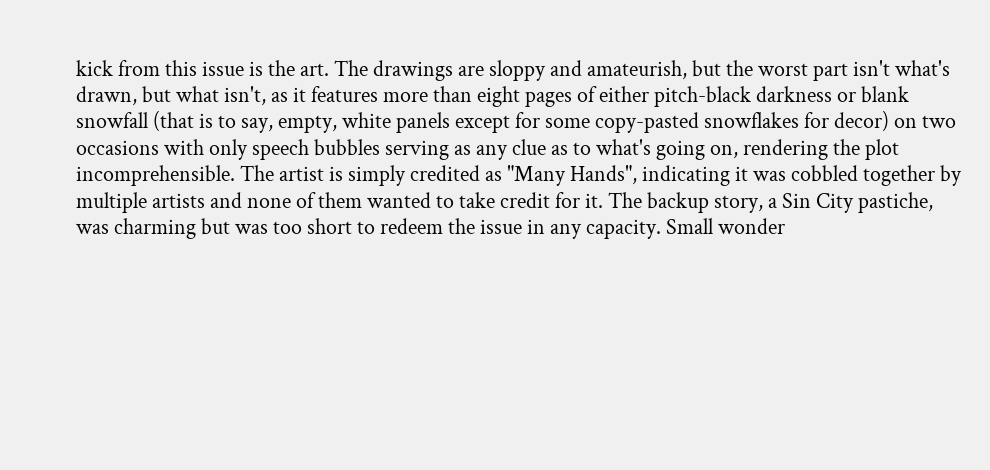kick from this issue is the art. The drawings are sloppy and amateurish, but the worst part isn't what's drawn, but what isn't, as it features more than eight pages of either pitch-black darkness or blank snowfall (that is to say, empty, white panels except for some copy-pasted snowflakes for decor) on two occasions with only speech bubbles serving as any clue as to what's going on, rendering the plot incomprehensible. The artist is simply credited as "Many Hands", indicating it was cobbled together by multiple artists and none of them wanted to take credit for it. The backup story, a Sin City pastiche, was charming but was too short to redeem the issue in any capacity. Small wonder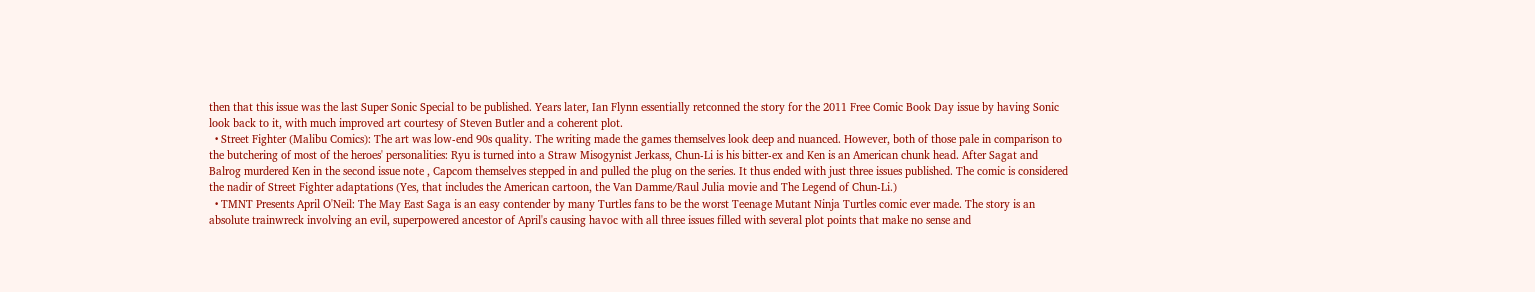then that this issue was the last Super Sonic Special to be published. Years later, Ian Flynn essentially retconned the story for the 2011 Free Comic Book Day issue by having Sonic look back to it, with much improved art courtesy of Steven Butler and a coherent plot.
  • Street Fighter (Malibu Comics): The art was low-end 90s quality. The writing made the games themselves look deep and nuanced. However, both of those pale in comparison to the butchering of most of the heroes' personalities: Ryu is turned into a Straw Misogynist Jerkass, Chun-Li is his bitter-ex and Ken is an American chunk head. After Sagat and Balrog murdered Ken in the second issue note , Capcom themselves stepped in and pulled the plug on the series. It thus ended with just three issues published. The comic is considered the nadir of Street Fighter adaptations (Yes, that includes the American cartoon, the Van Damme/Raul Julia movie and The Legend of Chun-Li.)
  • TMNT Presents April O'Neil: The May East Saga is an easy contender by many Turtles fans to be the worst Teenage Mutant Ninja Turtles comic ever made. The story is an absolute trainwreck involving an evil, superpowered ancestor of April's causing havoc with all three issues filled with several plot points that make no sense and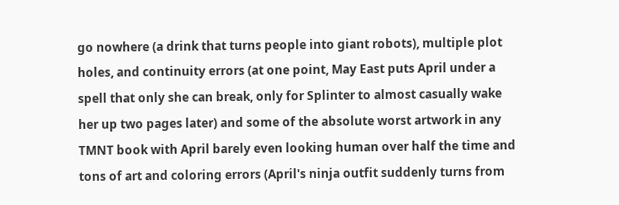go nowhere (a drink that turns people into giant robots), multiple plot holes, and continuity errors (at one point, May East puts April under a spell that only she can break, only for Splinter to almost casually wake her up two pages later) and some of the absolute worst artwork in any TMNT book with April barely even looking human over half the time and tons of art and coloring errors (April's ninja outfit suddenly turns from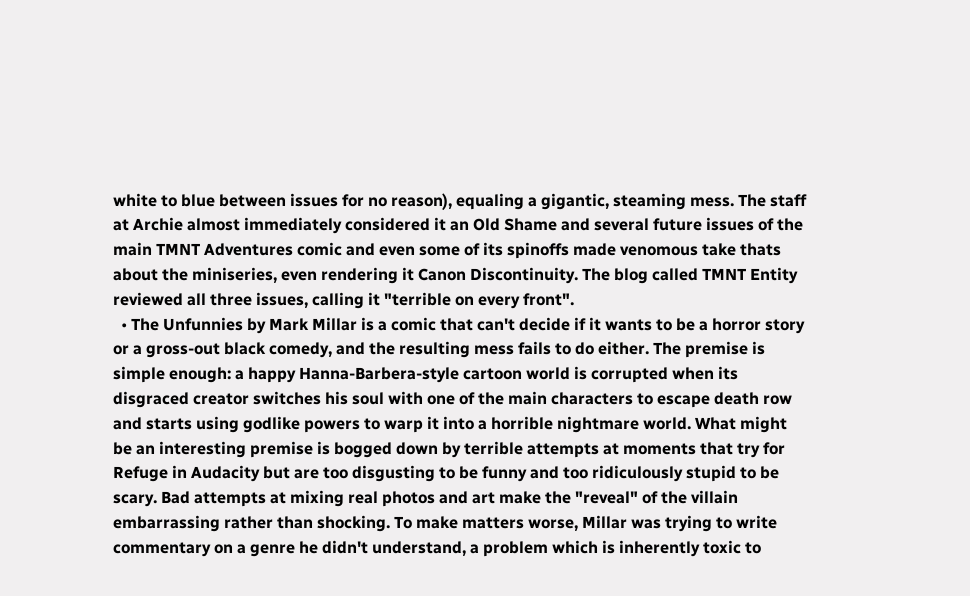white to blue between issues for no reason), equaling a gigantic, steaming mess. The staff at Archie almost immediately considered it an Old Shame and several future issues of the main TMNT Adventures comic and even some of its spinoffs made venomous take thats about the miniseries, even rendering it Canon Discontinuity. The blog called TMNT Entity reviewed all three issues, calling it "terrible on every front".
  • The Unfunnies by Mark Millar is a comic that can't decide if it wants to be a horror story or a gross-out black comedy, and the resulting mess fails to do either. The premise is simple enough: a happy Hanna-Barbera-style cartoon world is corrupted when its disgraced creator switches his soul with one of the main characters to escape death row and starts using godlike powers to warp it into a horrible nightmare world. What might be an interesting premise is bogged down by terrible attempts at moments that try for Refuge in Audacity but are too disgusting to be funny and too ridiculously stupid to be scary. Bad attempts at mixing real photos and art make the "reveal" of the villain embarrassing rather than shocking. To make matters worse, Millar was trying to write commentary on a genre he didn't understand, a problem which is inherently toxic to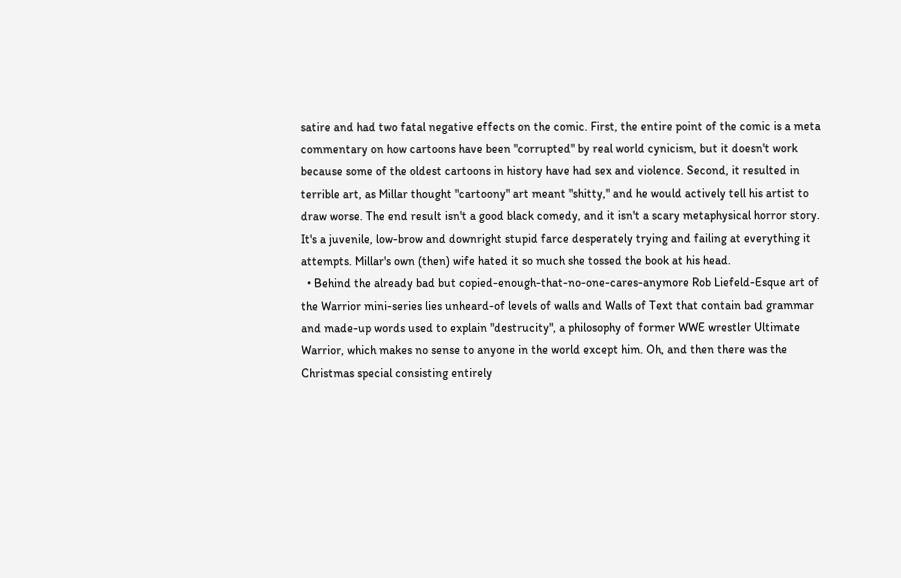satire and had two fatal negative effects on the comic. First, the entire point of the comic is a meta commentary on how cartoons have been "corrupted" by real world cynicism, but it doesn't work because some of the oldest cartoons in history have had sex and violence. Second, it resulted in terrible art, as Millar thought "cartoony" art meant "shitty," and he would actively tell his artist to draw worse. The end result isn't a good black comedy, and it isn't a scary metaphysical horror story. It's a juvenile, low-brow and downright stupid farce desperately trying and failing at everything it attempts. Millar's own (then) wife hated it so much she tossed the book at his head.
  • Behind the already bad but copied-enough-that-no-one-cares-anymore Rob Liefeld-Esque art of the Warrior mini-series lies unheard-of levels of walls and Walls of Text that contain bad grammar and made-up words used to explain "destrucity", a philosophy of former WWE wrestler Ultimate Warrior, which makes no sense to anyone in the world except him. Oh, and then there was the Christmas special consisting entirely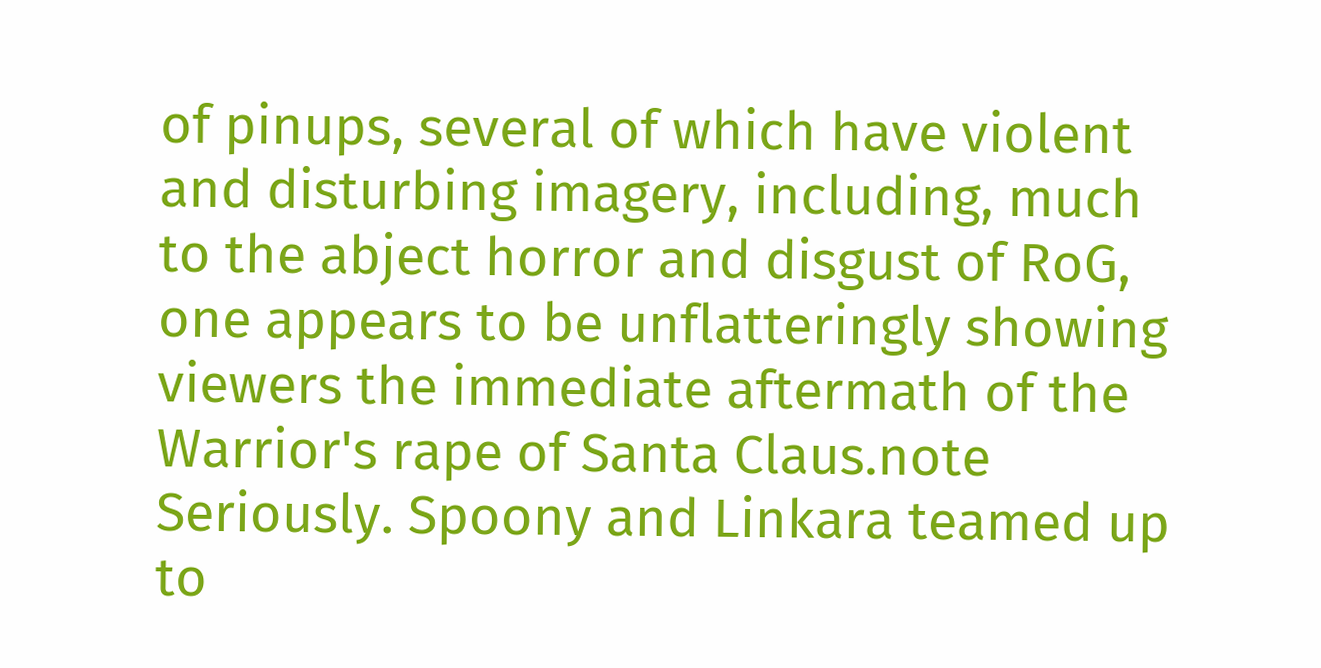of pinups, several of which have violent and disturbing imagery, including, much to the abject horror and disgust of RoG, one appears to be unflatteringly showing viewers the immediate aftermath of the Warrior's rape of Santa Claus.note  Seriously. Spoony and Linkara teamed up to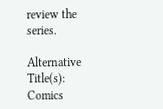review the series.

Alternative Title(s): Comics